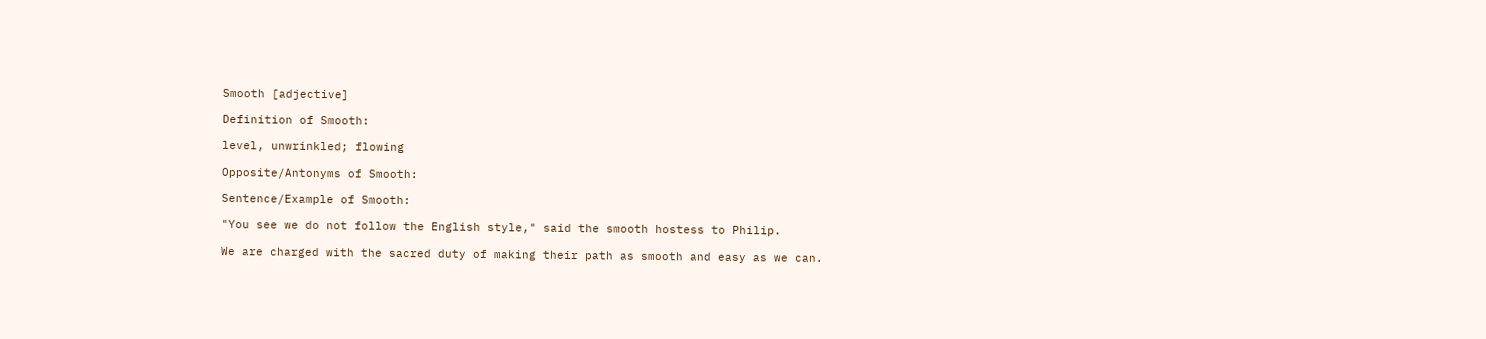Smooth [adjective]

Definition of Smooth:

level, unwrinkled; flowing

Opposite/Antonyms of Smooth:

Sentence/Example of Smooth:

"You see we do not follow the English style," said the smooth hostess to Philip.

We are charged with the sacred duty of making their path as smooth and easy as we can.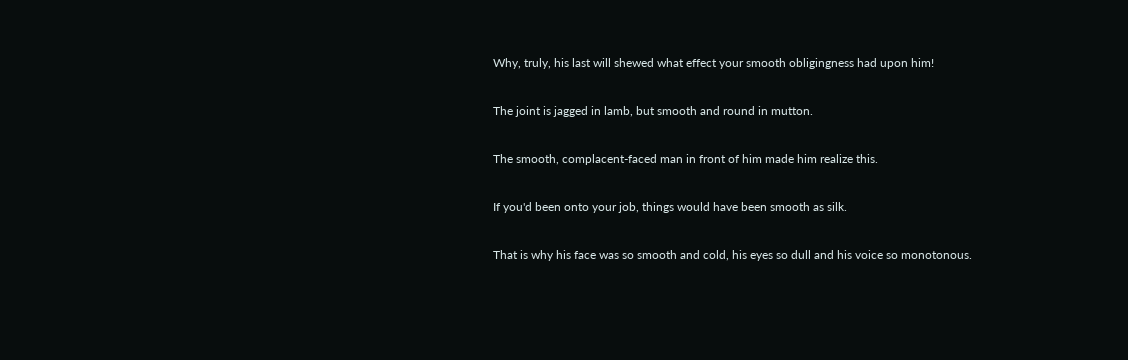Why, truly, his last will shewed what effect your smooth obligingness had upon him!

The joint is jagged in lamb, but smooth and round in mutton.

The smooth, complacent-faced man in front of him made him realize this.

If you'd been onto your job, things would have been smooth as silk.

That is why his face was so smooth and cold, his eyes so dull and his voice so monotonous.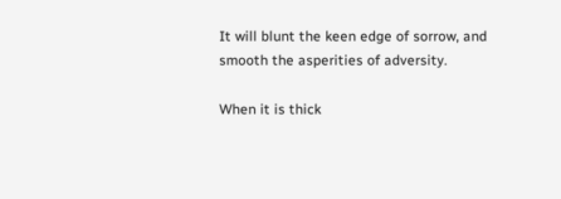It will blunt the keen edge of sorrow, and smooth the asperities of adversity.

When it is thick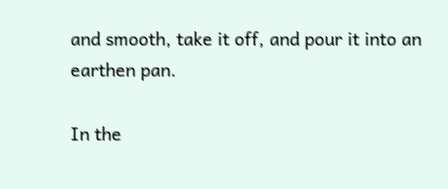and smooth, take it off, and pour it into an earthen pan.

In the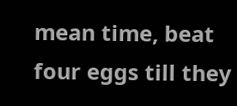mean time, beat four eggs till they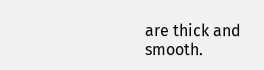are thick and smooth.